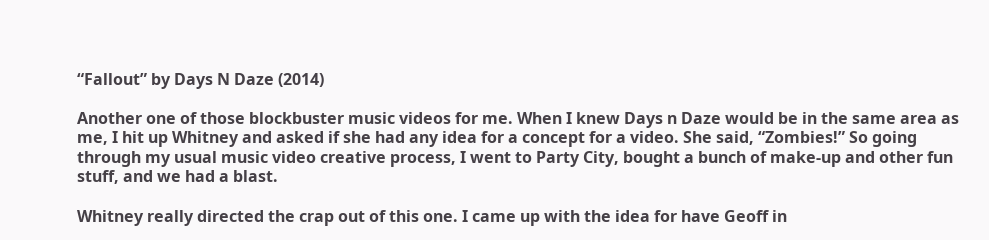“Fallout” by Days N Daze (2014)

Another one of those blockbuster music videos for me. When I knew Days n Daze would be in the same area as me, I hit up Whitney and asked if she had any idea for a concept for a video. She said, “Zombies!” So going through my usual music video creative process, I went to Party City, bought a bunch of make-up and other fun stuff, and we had a blast.

Whitney really directed the crap out of this one. I came up with the idea for have Geoff in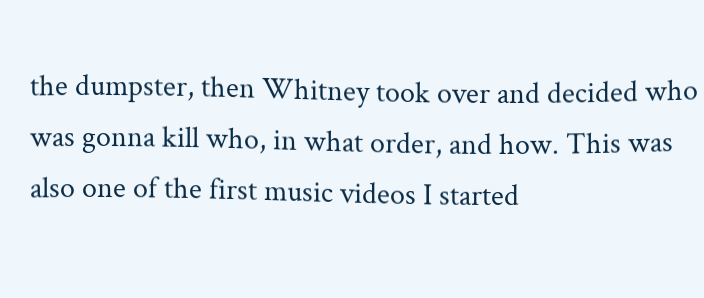the dumpster, then Whitney took over and decided who was gonna kill who, in what order, and how. This was also one of the first music videos I started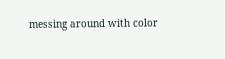messing around with color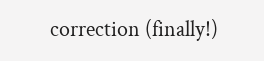correction (finally!)